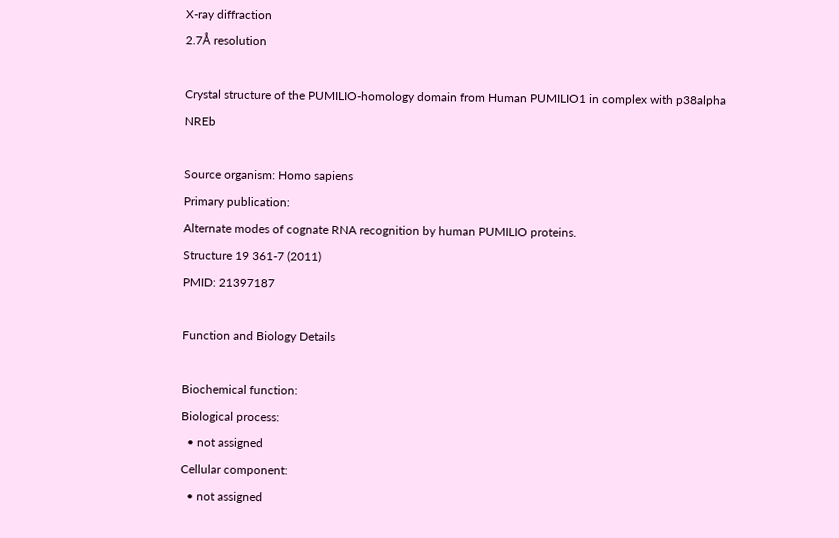X-ray diffraction
2.7Å resolution

Crystal structure of the PUMILIO-homology domain from Human PUMILIO1 in complex with p38alpha NREb

Source organism: Homo sapiens
Primary publication:
Alternate modes of cognate RNA recognition by human PUMILIO proteins.
Structure 19 361-7 (2011)
PMID: 21397187

Function and Biology Details

Biochemical function:
Biological process:
  • not assigned
Cellular component:
  • not assigned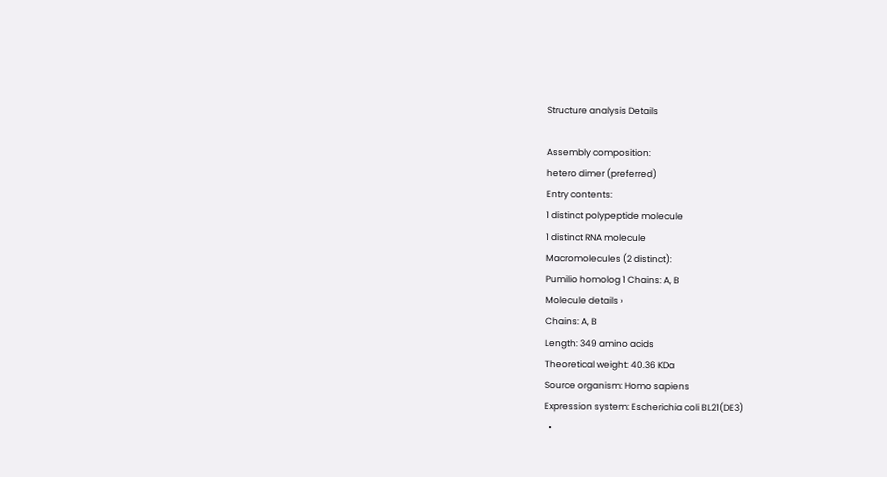Structure analysis Details

Assembly composition:
hetero dimer (preferred)
Entry contents:
1 distinct polypeptide molecule
1 distinct RNA molecule
Macromolecules (2 distinct):
Pumilio homolog 1 Chains: A, B
Molecule details ›
Chains: A, B
Length: 349 amino acids
Theoretical weight: 40.36 KDa
Source organism: Homo sapiens
Expression system: Escherichia coli BL21(DE3)
  •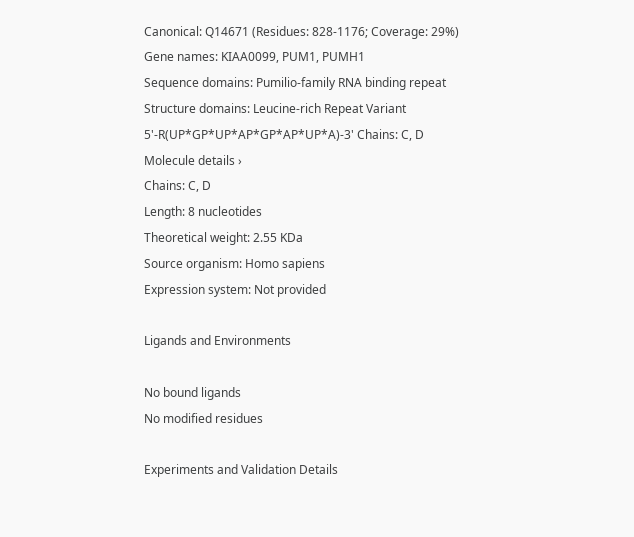Canonical: Q14671 (Residues: 828-1176; Coverage: 29%)
Gene names: KIAA0099, PUM1, PUMH1
Sequence domains: Pumilio-family RNA binding repeat
Structure domains: Leucine-rich Repeat Variant
5'-R(UP*GP*UP*AP*GP*AP*UP*A)-3' Chains: C, D
Molecule details ›
Chains: C, D
Length: 8 nucleotides
Theoretical weight: 2.55 KDa
Source organism: Homo sapiens
Expression system: Not provided

Ligands and Environments

No bound ligands
No modified residues

Experiments and Validation Details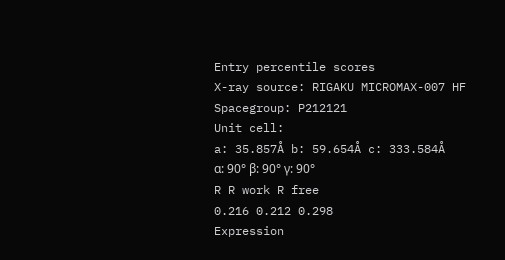Entry percentile scores
X-ray source: RIGAKU MICROMAX-007 HF
Spacegroup: P212121
Unit cell:
a: 35.857Å b: 59.654Å c: 333.584Å
α: 90° β: 90° γ: 90°
R R work R free
0.216 0.212 0.298
Expression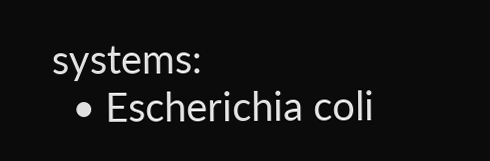systems:
  • Escherichia coli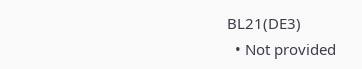BL21(DE3)
  • Not provided